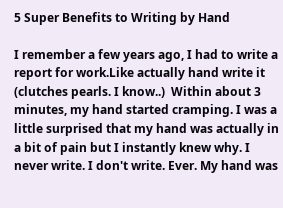5 Super Benefits to Writing by Hand

I remember a few years ago, I had to write a report for work.Like actually hand write it (clutches pearls. I know..)  Within about 3 minutes, my hand started cramping. I was a little surprised that my hand was actually in a bit of pain but I instantly knew why. I never write. I don't write. Ever. My hand was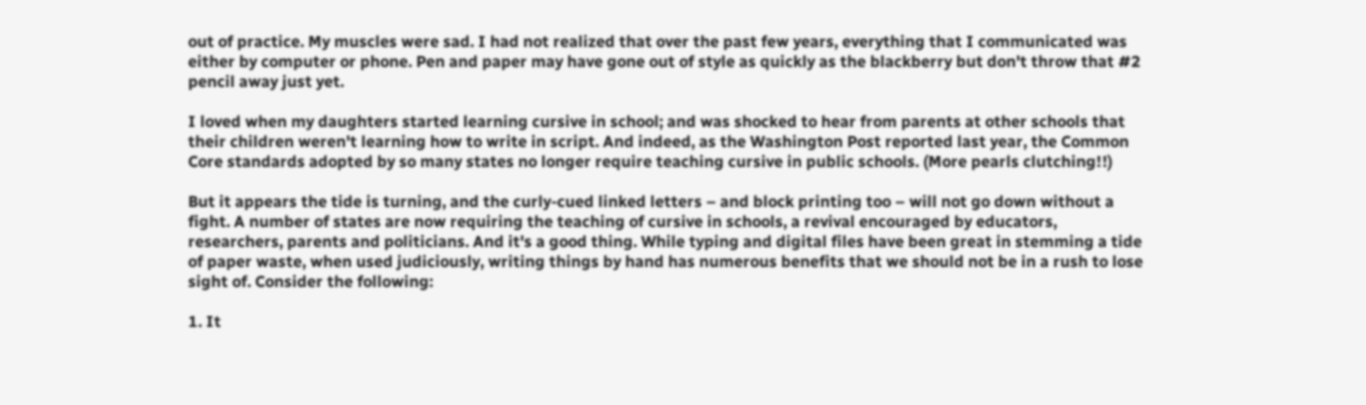out of practice. My muscles were sad. I had not realized that over the past few years, everything that I communicated was either by computer or phone. Pen and paper may have gone out of style as quickly as the blackberry but don't throw that #2 pencil away just yet.

I loved when my daughters started learning cursive in school; and was shocked to hear from parents at other schools that their children weren't learning how to write in script. And indeed, as the Washington Post reported last year, the Common Core standards adopted by so many states no longer require teaching cursive in public schools. (More pearls clutching!!)

But it appears the tide is turning, and the curly-cued linked letters – and block printing too – will not go down without a fight. A number of states are now requiring the teaching of cursive in schools, a revival encouraged by educators, researchers, parents and politicians. And it's a good thing. While typing and digital files have been great in stemming a tide of paper waste, when used judiciously, writing things by hand has numerous benefits that we should not be in a rush to lose sight of. Consider the following:

1. It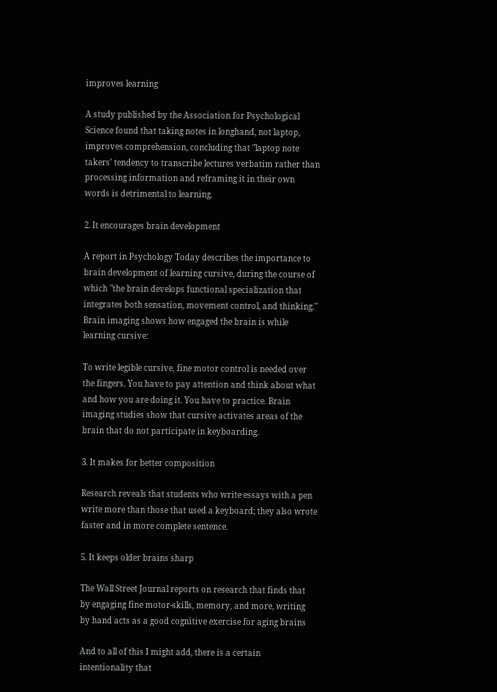improves learning

A study published by the Association for Psychological Science found that taking notes in longhand, not laptop, improves comprehension, concluding that "laptop note takers’ tendency to transcribe lectures verbatim rather than processing information and reframing it in their own words is detrimental to learning.

2. It encourages brain development

A report in Psychology Today describes the importance to brain development of learning cursive, during the course of which "the brain develops functional specialization that integrates both sensation, movement control, and thinking." Brain imaging shows how engaged the brain is while learning cursive:

To write legible cursive, fine motor control is needed over the fingers. You have to pay attention and think about what and how you are doing it. You have to practice. Brain imaging studies show that cursive activates areas of the brain that do not participate in keyboarding.

3. It makes for better composition

Research reveals that students who write essays with a pen write more than those that used a keyboard; they also wrote faster and in more complete sentence.

5. It keeps older brains sharp

The Wall Street Journal reports on research that finds that by engaging fine motor-skills, memory, and more, writing by hand acts as a good cognitive exercise for aging brains

And to all of this I might add, there is a certain intentionality that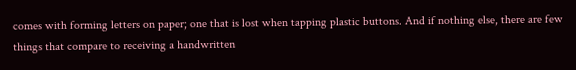comes with forming letters on paper; one that is lost when tapping plastic buttons. And if nothing else, there are few things that compare to receiving a handwritten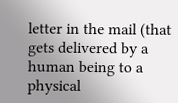letter in the mail (that gets delivered by a human being to a physical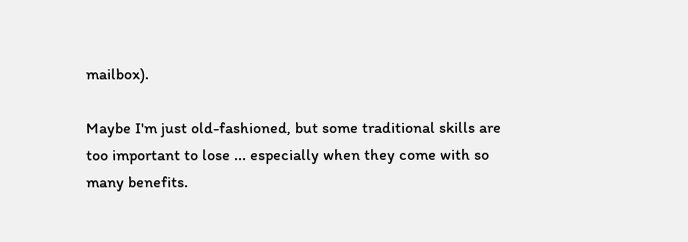mailbox).

Maybe I'm just old-fashioned, but some traditional skills are too important to lose ... especially when they come with so many benefits.